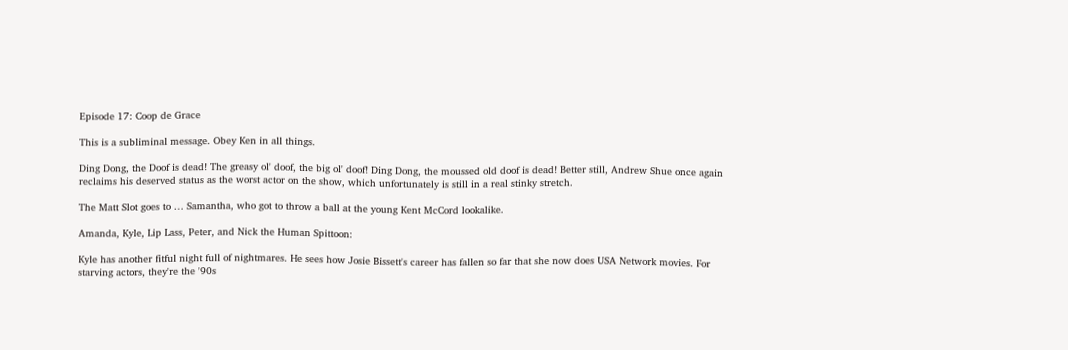Episode 17: Coop de Grace

This is a subliminal message. Obey Ken in all things.

Ding Dong, the Doof is dead! The greasy ol' doof, the big ol' doof! Ding Dong, the moussed old doof is dead! Better still, Andrew Shue once again reclaims his deserved status as the worst actor on the show, which unfortunately is still in a real stinky stretch.

The Matt Slot goes to … Samantha, who got to throw a ball at the young Kent McCord lookalike.

Amanda, Kyle, Lip Lass, Peter, and Nick the Human Spittoon:

Kyle has another fitful night full of nightmares. He sees how Josie Bissett's career has fallen so far that she now does USA Network movies. For starving actors, they're the '90s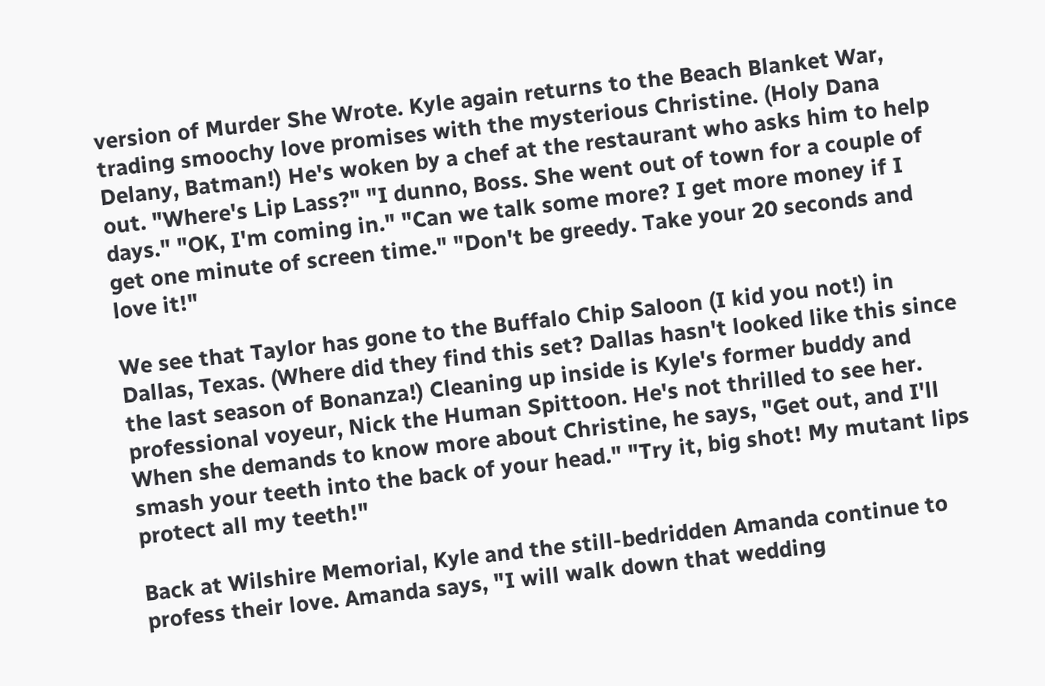version of Murder She Wrote. Kyle again returns to the Beach Blanket War, trading smoochy love promises with the mysterious Christine. (Holy Dana Delany, Batman!) He's woken by a chef at the restaurant who asks him to help out. "Where's Lip Lass?" "I dunno, Boss. She went out of town for a couple of days." "OK, I'm coming in." "Can we talk some more? I get more money if I get one minute of screen time." "Don't be greedy. Take your 20 seconds and love it!"

We see that Taylor has gone to the Buffalo Chip Saloon (I kid you not!) in Dallas, Texas. (Where did they find this set? Dallas hasn't looked like this since the last season of Bonanza!) Cleaning up inside is Kyle's former buddy and professional voyeur, Nick the Human Spittoon. He's not thrilled to see her. When she demands to know more about Christine, he says, "Get out, and I'll smash your teeth into the back of your head." "Try it, big shot! My mutant lips protect all my teeth!"

Back at Wilshire Memorial, Kyle and the still-bedridden Amanda continue to profess their love. Amanda says, "I will walk down that wedding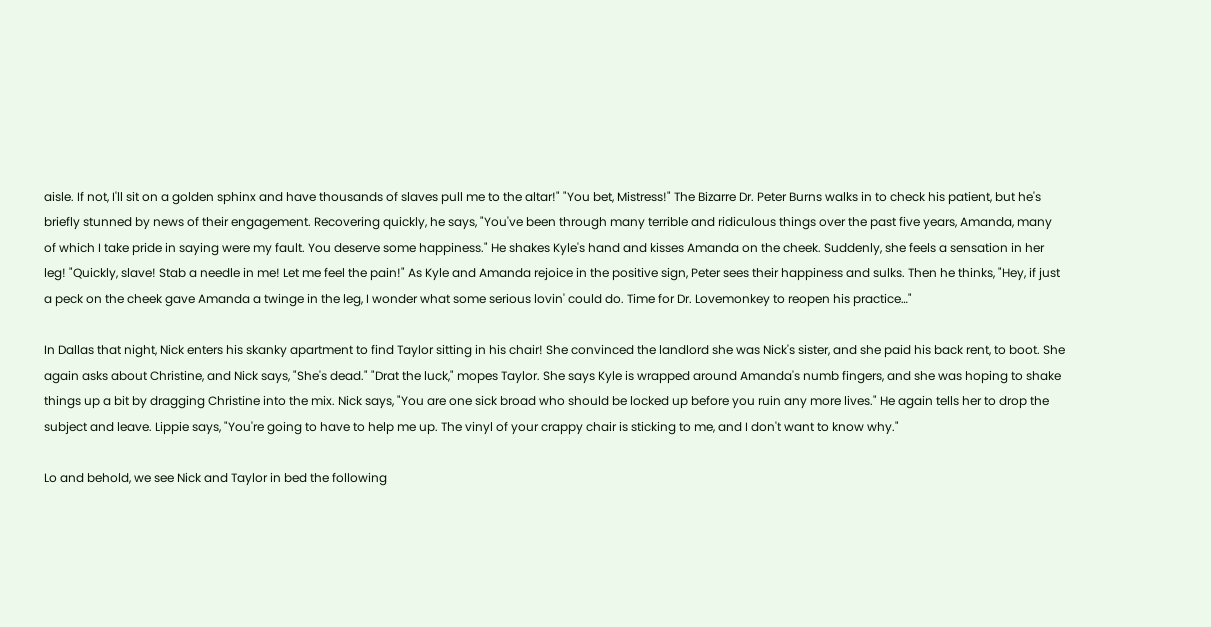aisle. If not, I'll sit on a golden sphinx and have thousands of slaves pull me to the altar!" "You bet, Mistress!" The Bizarre Dr. Peter Burns walks in to check his patient, but he's briefly stunned by news of their engagement. Recovering quickly, he says, "You've been through many terrible and ridiculous things over the past five years, Amanda, many of which I take pride in saying were my fault. You deserve some happiness." He shakes Kyle's hand and kisses Amanda on the cheek. Suddenly, she feels a sensation in her leg! "Quickly, slave! Stab a needle in me! Let me feel the pain!" As Kyle and Amanda rejoice in the positive sign, Peter sees their happiness and sulks. Then he thinks, "Hey, if just a peck on the cheek gave Amanda a twinge in the leg, I wonder what some serious lovin' could do. Time for Dr. Lovemonkey to reopen his practice…"

In Dallas that night, Nick enters his skanky apartment to find Taylor sitting in his chair! She convinced the landlord she was Nick's sister, and she paid his back rent, to boot. She again asks about Christine, and Nick says, "She's dead." "Drat the luck," mopes Taylor. She says Kyle is wrapped around Amanda's numb fingers, and she was hoping to shake things up a bit by dragging Christine into the mix. Nick says, "You are one sick broad who should be locked up before you ruin any more lives." He again tells her to drop the subject and leave. Lippie says, "You're going to have to help me up. The vinyl of your crappy chair is sticking to me, and I don't want to know why."

Lo and behold, we see Nick and Taylor in bed the following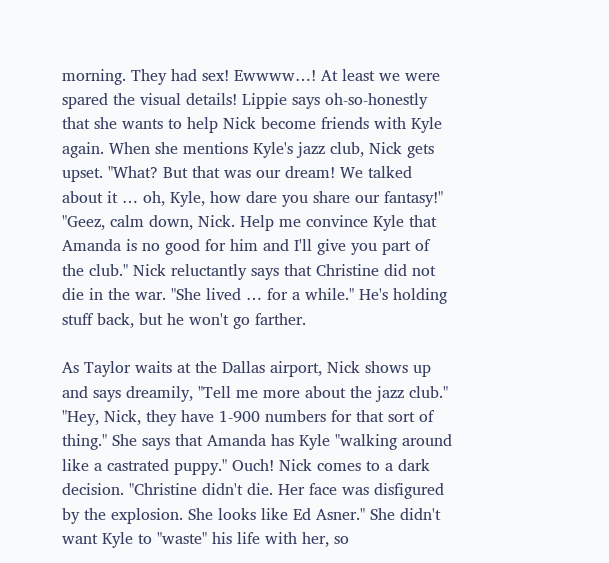morning. They had sex! Ewwww…! At least we were spared the visual details! Lippie says oh-so-honestly that she wants to help Nick become friends with Kyle again. When she mentions Kyle's jazz club, Nick gets upset. "What? But that was our dream! We talked about it … oh, Kyle, how dare you share our fantasy!" "Geez, calm down, Nick. Help me convince Kyle that Amanda is no good for him and I'll give you part of the club." Nick reluctantly says that Christine did not die in the war. "She lived … for a while." He's holding stuff back, but he won't go farther.

As Taylor waits at the Dallas airport, Nick shows up and says dreamily, "Tell me more about the jazz club." "Hey, Nick, they have 1-900 numbers for that sort of thing." She says that Amanda has Kyle "walking around like a castrated puppy." Ouch! Nick comes to a dark decision. "Christine didn't die. Her face was disfigured by the explosion. She looks like Ed Asner." She didn't want Kyle to "waste" his life with her, so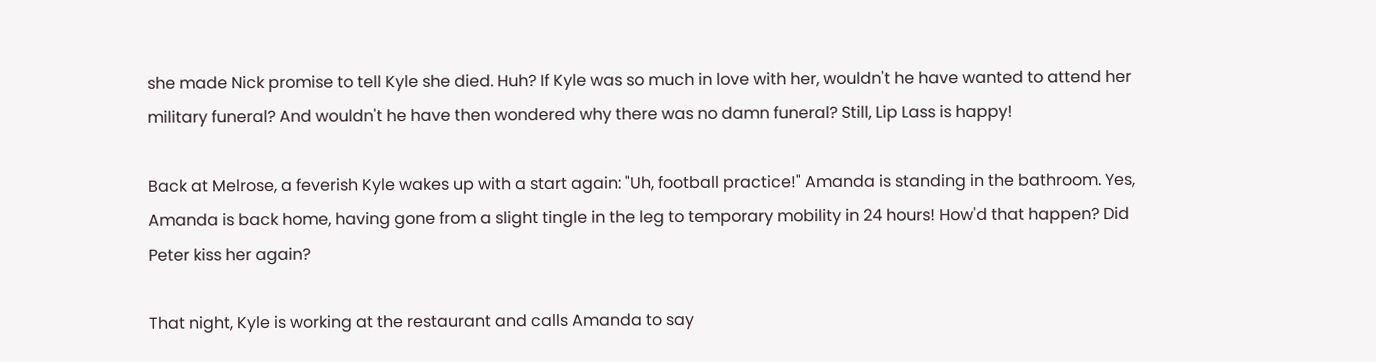she made Nick promise to tell Kyle she died. Huh? If Kyle was so much in love with her, wouldn't he have wanted to attend her military funeral? And wouldn't he have then wondered why there was no damn funeral? Still, Lip Lass is happy!

Back at Melrose, a feverish Kyle wakes up with a start again: "Uh, football practice!" Amanda is standing in the bathroom. Yes, Amanda is back home, having gone from a slight tingle in the leg to temporary mobility in 24 hours! How'd that happen? Did Peter kiss her again?

That night, Kyle is working at the restaurant and calls Amanda to say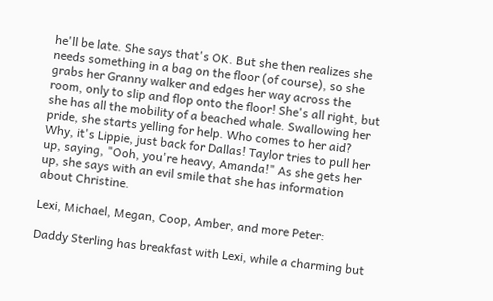he'll be late. She says that's OK. But she then realizes she needs something in a bag on the floor (of course), so she grabs her Granny walker and edges her way across the room, only to slip and flop onto the floor! She's all right, but she has all the mobility of a beached whale. Swallowing her pride, she starts yelling for help. Who comes to her aid? Why, it's Lippie, just back for Dallas! Taylor tries to pull her up, saying, "Ooh, you're heavy, Amanda!" As she gets her up, she says with an evil smile that she has information about Christine.

Lexi, Michael, Megan, Coop, Amber, and more Peter:

Daddy Sterling has breakfast with Lexi, while a charming but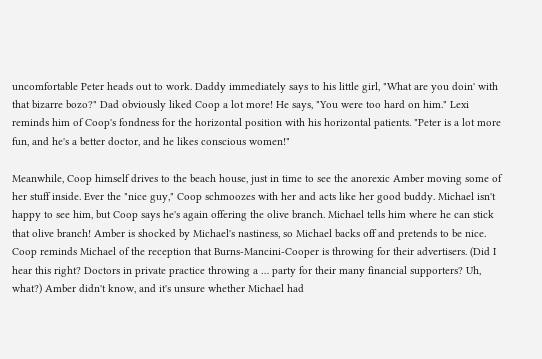uncomfortable Peter heads out to work. Daddy immediately says to his little girl, "What are you doin' with that bizarre bozo?" Dad obviously liked Coop a lot more! He says, "You were too hard on him." Lexi reminds him of Coop's fondness for the horizontal position with his horizontal patients. "Peter is a lot more fun, and he's a better doctor, and he likes conscious women!"

Meanwhile, Coop himself drives to the beach house, just in time to see the anorexic Amber moving some of her stuff inside. Ever the "nice guy," Coop schmoozes with her and acts like her good buddy. Michael isn't happy to see him, but Coop says he's again offering the olive branch. Michael tells him where he can stick that olive branch! Amber is shocked by Michael's nastiness, so Michael backs off and pretends to be nice. Coop reminds Michael of the reception that Burns-Mancini-Cooper is throwing for their advertisers. (Did I hear this right? Doctors in private practice throwing a … party for their many financial supporters? Uh, what?) Amber didn't know, and it's unsure whether Michael had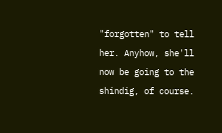"forgotten" to tell her. Anyhow, she'll now be going to the shindig, of course.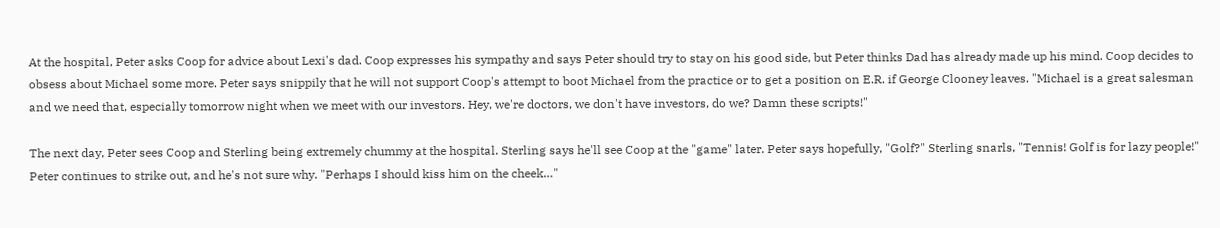At the hospital, Peter asks Coop for advice about Lexi's dad. Coop expresses his sympathy and says Peter should try to stay on his good side, but Peter thinks Dad has already made up his mind. Coop decides to obsess about Michael some more. Peter says snippily that he will not support Coop's attempt to boot Michael from the practice or to get a position on E.R. if George Clooney leaves. "Michael is a great salesman and we need that, especially tomorrow night when we meet with our investors. Hey, we're doctors, we don't have investors, do we? Damn these scripts!"

The next day, Peter sees Coop and Sterling being extremely chummy at the hospital. Sterling says he'll see Coop at the "game" later. Peter says hopefully, "Golf?" Sterling snarls, "Tennis! Golf is for lazy people!" Peter continues to strike out, and he's not sure why. "Perhaps I should kiss him on the cheek…"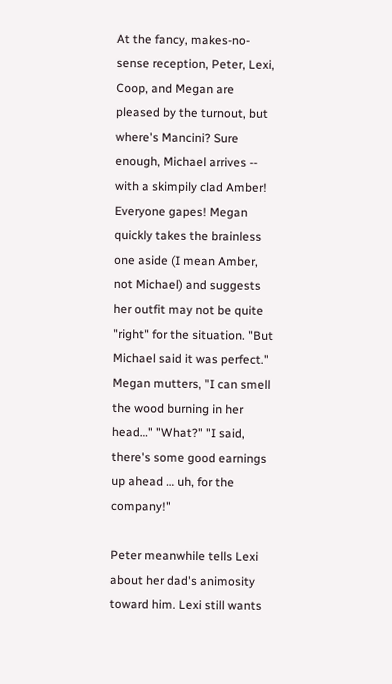At the fancy, makes-no-sense reception, Peter, Lexi, Coop, and Megan are pleased by the turnout, but where's Mancini? Sure enough, Michael arrives -- with a skimpily clad Amber! Everyone gapes! Megan quickly takes the brainless one aside (I mean Amber, not Michael) and suggests her outfit may not be quite "right" for the situation. "But Michael said it was perfect." Megan mutters, "I can smell the wood burning in her head…" "What?" "I said, there's some good earnings up ahead … uh, for the company!"

Peter meanwhile tells Lexi about her dad's animosity toward him. Lexi still wants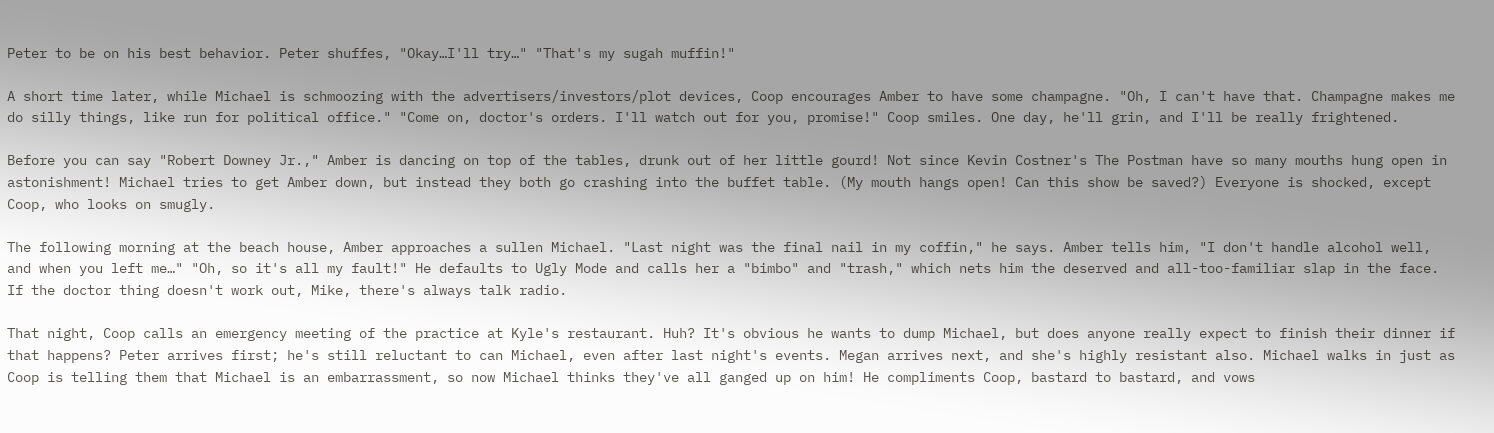Peter to be on his best behavior. Peter shuffes, "Okay…I'll try…" "That's my sugah muffin!"

A short time later, while Michael is schmoozing with the advertisers/investors/plot devices, Coop encourages Amber to have some champagne. "Oh, I can't have that. Champagne makes me do silly things, like run for political office." "Come on, doctor's orders. I'll watch out for you, promise!" Coop smiles. One day, he'll grin, and I'll be really frightened.

Before you can say "Robert Downey Jr.," Amber is dancing on top of the tables, drunk out of her little gourd! Not since Kevin Costner's The Postman have so many mouths hung open in astonishment! Michael tries to get Amber down, but instead they both go crashing into the buffet table. (My mouth hangs open! Can this show be saved?) Everyone is shocked, except Coop, who looks on smugly.

The following morning at the beach house, Amber approaches a sullen Michael. "Last night was the final nail in my coffin," he says. Amber tells him, "I don't handle alcohol well, and when you left me…" "Oh, so it's all my fault!" He defaults to Ugly Mode and calls her a "bimbo" and "trash," which nets him the deserved and all-too-familiar slap in the face. If the doctor thing doesn't work out, Mike, there's always talk radio.

That night, Coop calls an emergency meeting of the practice at Kyle's restaurant. Huh? It's obvious he wants to dump Michael, but does anyone really expect to finish their dinner if that happens? Peter arrives first; he's still reluctant to can Michael, even after last night's events. Megan arrives next, and she's highly resistant also. Michael walks in just as Coop is telling them that Michael is an embarrassment, so now Michael thinks they've all ganged up on him! He compliments Coop, bastard to bastard, and vows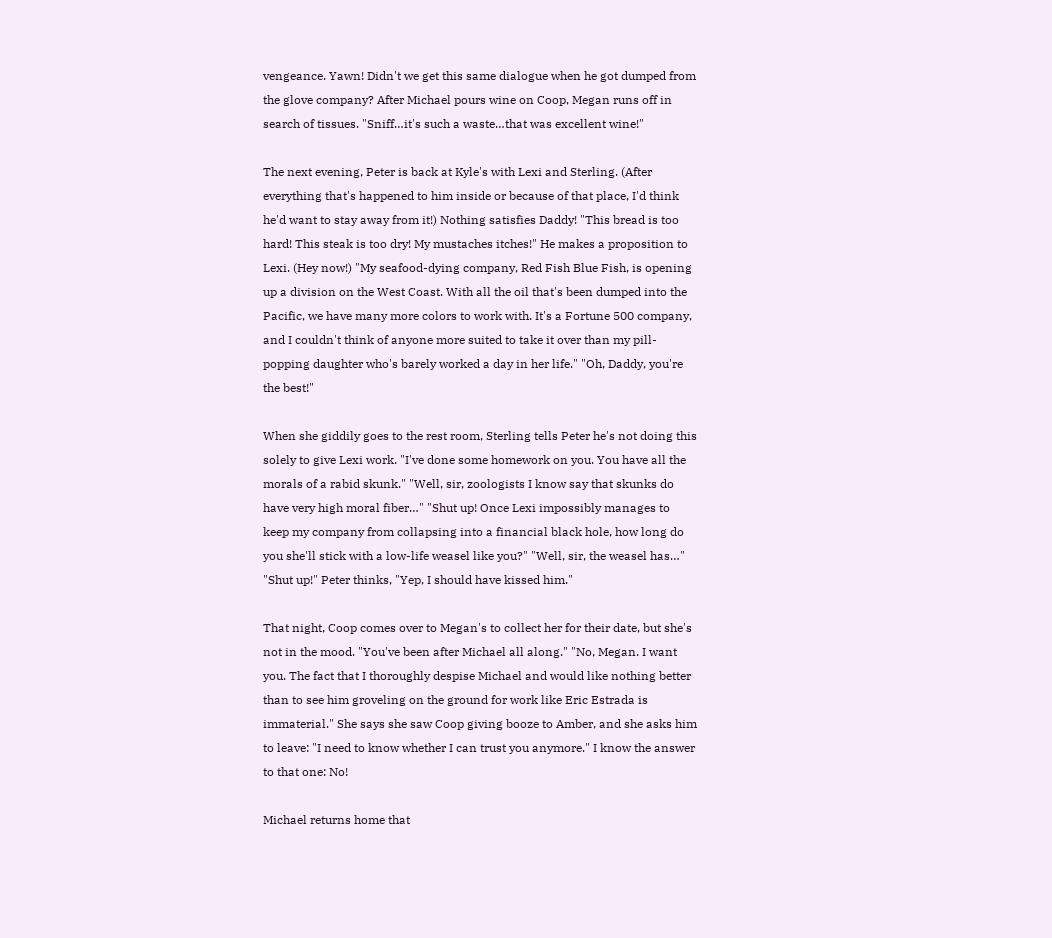vengeance. Yawn! Didn't we get this same dialogue when he got dumped from the glove company? After Michael pours wine on Coop, Megan runs off in search of tissues. "Sniff…it's such a waste…that was excellent wine!"

The next evening, Peter is back at Kyle's with Lexi and Sterling. (After everything that's happened to him inside or because of that place, I'd think he'd want to stay away from it!) Nothing satisfies Daddy! "This bread is too hard! This steak is too dry! My mustaches itches!" He makes a proposition to Lexi. (Hey now!) "My seafood-dying company, Red Fish Blue Fish, is opening up a division on the West Coast. With all the oil that's been dumped into the Pacific, we have many more colors to work with. It's a Fortune 500 company, and I couldn't think of anyone more suited to take it over than my pill-popping daughter who's barely worked a day in her life." "Oh, Daddy, you're the best!"

When she giddily goes to the rest room, Sterling tells Peter he's not doing this solely to give Lexi work. "I've done some homework on you. You have all the morals of a rabid skunk." "Well, sir, zoologists I know say that skunks do have very high moral fiber…" "Shut up! Once Lexi impossibly manages to keep my company from collapsing into a financial black hole, how long do you she'll stick with a low-life weasel like you?" "Well, sir, the weasel has…" "Shut up!" Peter thinks, "Yep, I should have kissed him."

That night, Coop comes over to Megan's to collect her for their date, but she's not in the mood. "You've been after Michael all along." "No, Megan. I want you. The fact that I thoroughly despise Michael and would like nothing better than to see him groveling on the ground for work like Eric Estrada is immaterial." She says she saw Coop giving booze to Amber, and she asks him to leave: "I need to know whether I can trust you anymore." I know the answer to that one: No!

Michael returns home that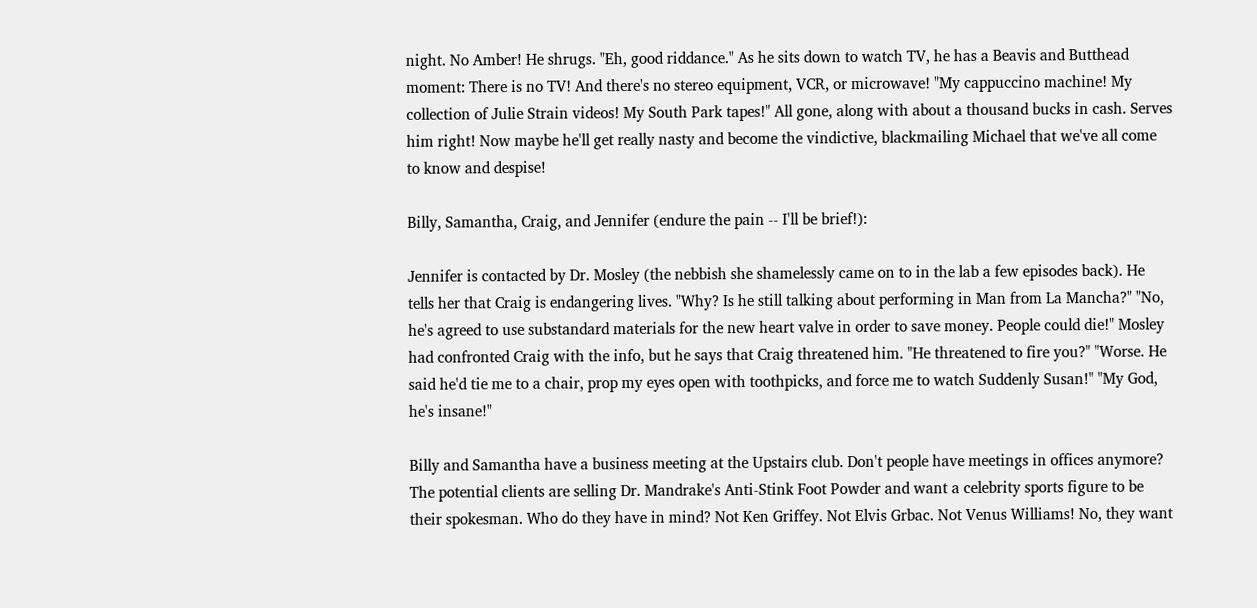night. No Amber! He shrugs. "Eh, good riddance." As he sits down to watch TV, he has a Beavis and Butthead moment: There is no TV! And there's no stereo equipment, VCR, or microwave! "My cappuccino machine! My collection of Julie Strain videos! My South Park tapes!" All gone, along with about a thousand bucks in cash. Serves him right! Now maybe he'll get really nasty and become the vindictive, blackmailing Michael that we've all come to know and despise!

Billy, Samantha, Craig, and Jennifer (endure the pain -- I'll be brief!):

Jennifer is contacted by Dr. Mosley (the nebbish she shamelessly came on to in the lab a few episodes back). He tells her that Craig is endangering lives. "Why? Is he still talking about performing in Man from La Mancha?" "No, he's agreed to use substandard materials for the new heart valve in order to save money. People could die!" Mosley had confronted Craig with the info, but he says that Craig threatened him. "He threatened to fire you?" "Worse. He said he'd tie me to a chair, prop my eyes open with toothpicks, and force me to watch Suddenly Susan!" "My God, he's insane!"

Billy and Samantha have a business meeting at the Upstairs club. Don't people have meetings in offices anymore? The potential clients are selling Dr. Mandrake's Anti-Stink Foot Powder and want a celebrity sports figure to be their spokesman. Who do they have in mind? Not Ken Griffey. Not Elvis Grbac. Not Venus Williams! No, they want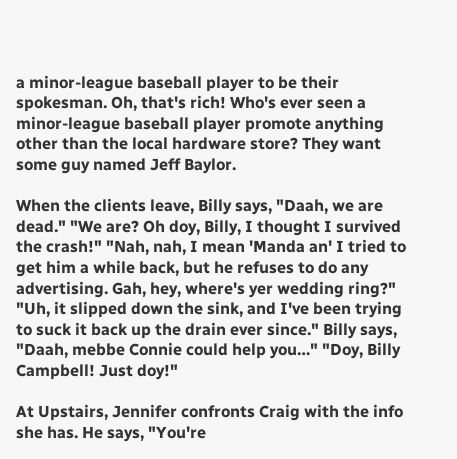a minor-league baseball player to be their spokesman. Oh, that's rich! Who's ever seen a minor-league baseball player promote anything other than the local hardware store? They want some guy named Jeff Baylor.

When the clients leave, Billy says, "Daah, we are dead." "We are? Oh doy, Billy, I thought I survived the crash!" "Nah, nah, I mean 'Manda an' I tried to get him a while back, but he refuses to do any advertising. Gah, hey, where's yer wedding ring?" "Uh, it slipped down the sink, and I've been trying to suck it back up the drain ever since." Billy says, "Daah, mebbe Connie could help you…" "Doy, Billy Campbell! Just doy!"

At Upstairs, Jennifer confronts Craig with the info she has. He says, "You're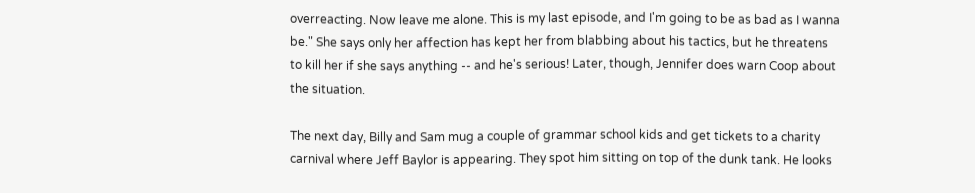overreacting. Now leave me alone. This is my last episode, and I'm going to be as bad as I wanna be." She says only her affection has kept her from blabbing about his tactics, but he threatens to kill her if she says anything -- and he's serious! Later, though, Jennifer does warn Coop about the situation.

The next day, Billy and Sam mug a couple of grammar school kids and get tickets to a charity carnival where Jeff Baylor is appearing. They spot him sitting on top of the dunk tank. He looks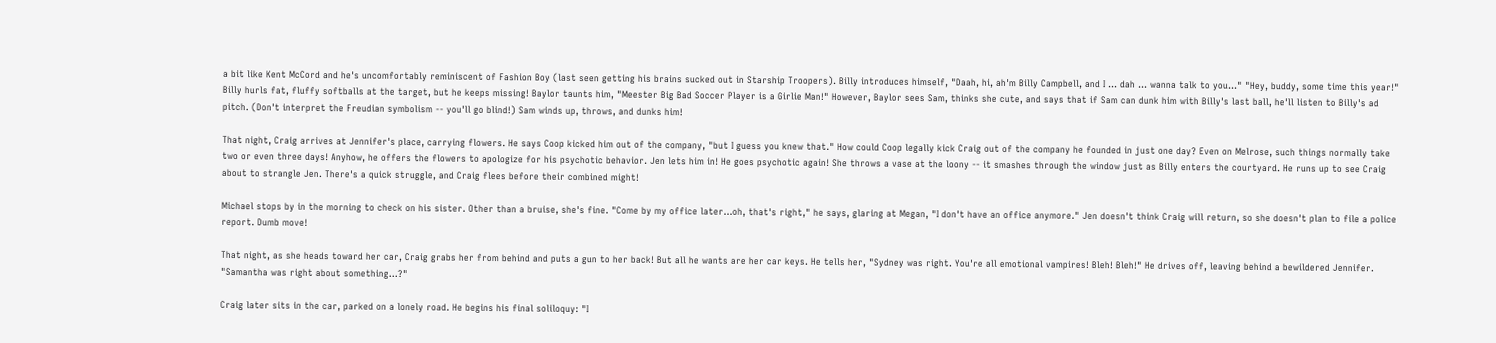a bit like Kent McCord and he's uncomfortably reminiscent of Fashion Boy (last seen getting his brains sucked out in Starship Troopers). Billy introduces himself, "Daah, hi, ah'm Billy Campbell, and I … dah … wanna talk to you…" "Hey, buddy, some time this year!" Billy hurls fat, fluffy softballs at the target, but he keeps missing! Baylor taunts him, "Meester Big Bad Soccer Player is a Girlie Man!" However, Baylor sees Sam, thinks she cute, and says that if Sam can dunk him with Billy's last ball, he'll listen to Billy's ad pitch. (Don't interpret the Freudian symbolism -- you'll go blind!) Sam winds up, throws, and dunks him!

That night, Craig arrives at Jennifer's place, carrying flowers. He says Coop kicked him out of the company, "but I guess you knew that." How could Coop legally kick Craig out of the company he founded in just one day? Even on Melrose, such things normally take two or even three days! Anyhow, he offers the flowers to apologize for his psychotic behavior. Jen lets him in! He goes psychotic again! She throws a vase at the loony -- it smashes through the window just as Billy enters the courtyard. He runs up to see Craig about to strangle Jen. There's a quick struggle, and Craig flees before their combined might!

Michael stops by in the morning to check on his sister. Other than a bruise, she's fine. "Come by my office later…oh, that's right," he says, glaring at Megan, "I don't have an office anymore." Jen doesn't think Craig will return, so she doesn't plan to file a police report. Dumb move!

That night, as she heads toward her car, Craig grabs her from behind and puts a gun to her back! But all he wants are her car keys. He tells her, "Sydney was right. You're all emotional vampires! Bleh! Bleh!" He drives off, leaving behind a bewildered Jennifer. "Samantha was right about something…?"

Craig later sits in the car, parked on a lonely road. He begins his final soliloquy: "I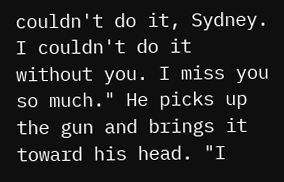couldn't do it, Sydney. I couldn't do it without you. I miss you so much." He picks up the gun and brings it toward his head. "I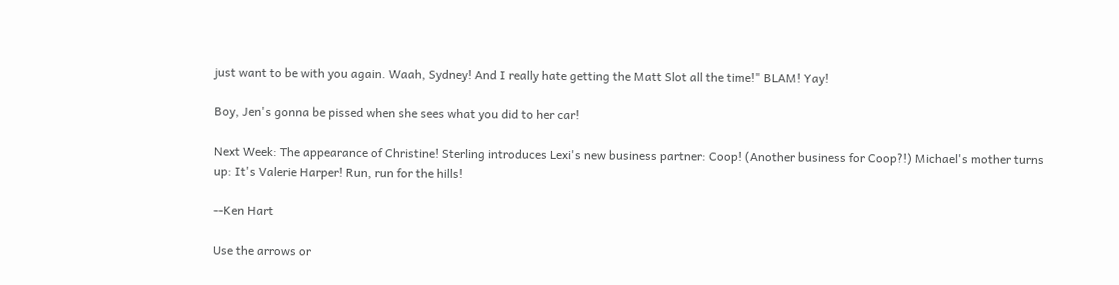just want to be with you again. Waah, Sydney! And I really hate getting the Matt Slot all the time!" BLAM! Yay!

Boy, Jen's gonna be pissed when she sees what you did to her car!

Next Week: The appearance of Christine! Sterling introduces Lexi's new business partner: Coop! (Another business for Coop?!) Michael's mother turns up: It's Valerie Harper! Run, run for the hills!

--Ken Hart

Use the arrows or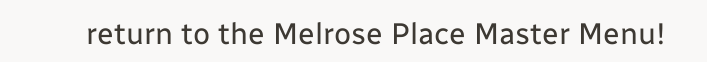return to the Melrose Place Master Menu!